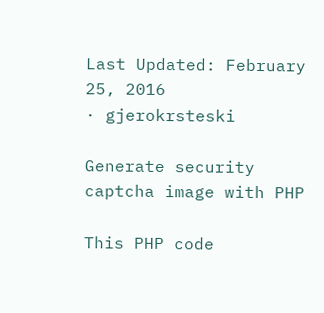Last Updated: February 25, 2016
· gjerokrsteski

Generate security captcha image with PHP

This PHP code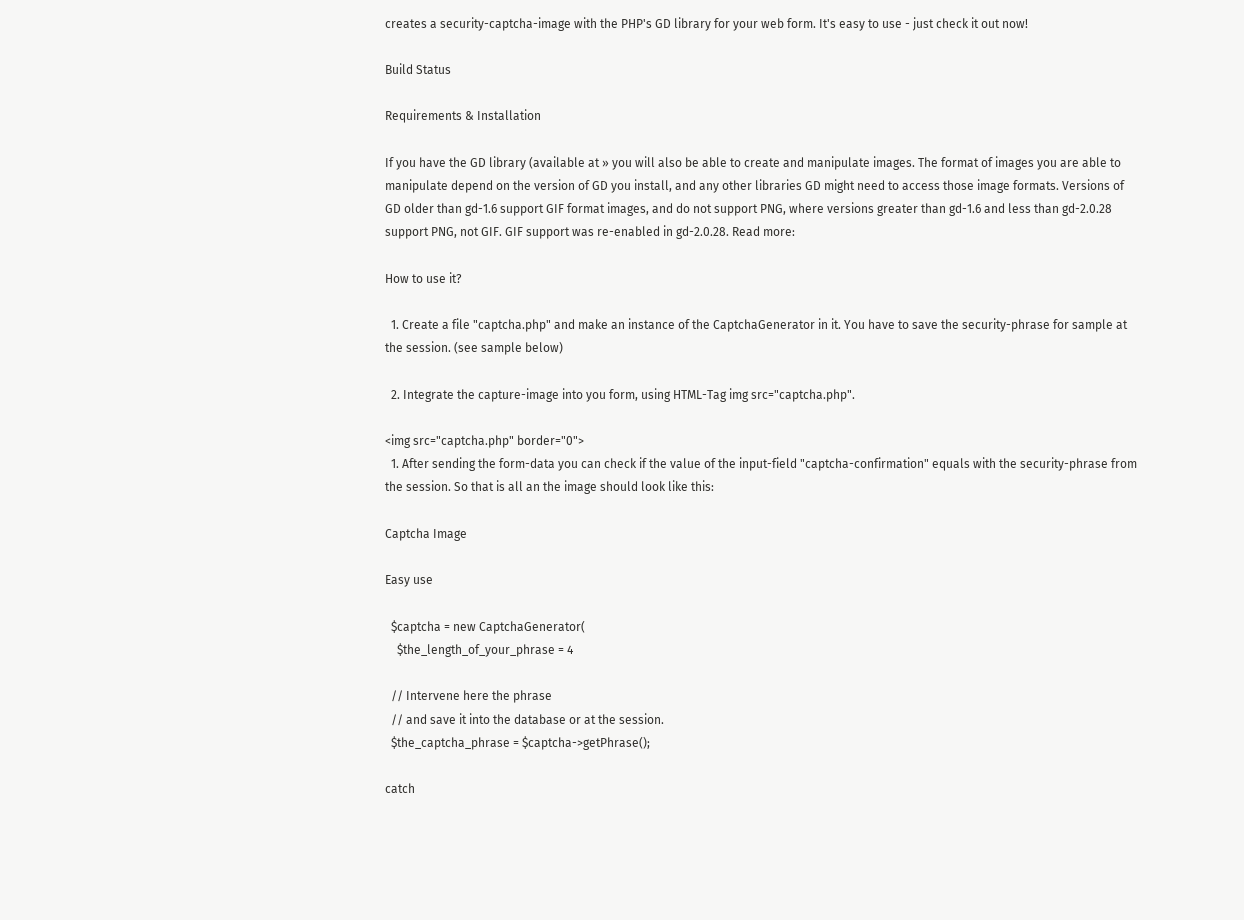creates a security-captcha-image with the PHP's GD library for your web form. It's easy to use - just check it out now!

Build Status

Requirements & Installation

If you have the GD library (available at » you will also be able to create and manipulate images. The format of images you are able to manipulate depend on the version of GD you install, and any other libraries GD might need to access those image formats. Versions of GD older than gd-1.6 support GIF format images, and do not support PNG, where versions greater than gd-1.6 and less than gd-2.0.28 support PNG, not GIF. GIF support was re-enabled in gd-2.0.28. Read more:

How to use it?

  1. Create a file "captcha.php" and make an instance of the CaptchaGenerator in it. You have to save the security-phrase for sample at the session. (see sample below)

  2. Integrate the capture-image into you form, using HTML-Tag img src="captcha.php".

<img src="captcha.php" border="0">
  1. After sending the form-data you can check if the value of the input-field "captcha-confirmation" equals with the security-phrase from the session. So that is all an the image should look like this:

Captcha Image

Easy use

  $captcha = new CaptchaGenerator(
    $the_length_of_your_phrase = 4

  // Intervene here the phrase
  // and save it into the database or at the session.
  $the_captcha_phrase = $captcha->getPhrase();

catch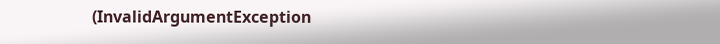(InvalidArgumentException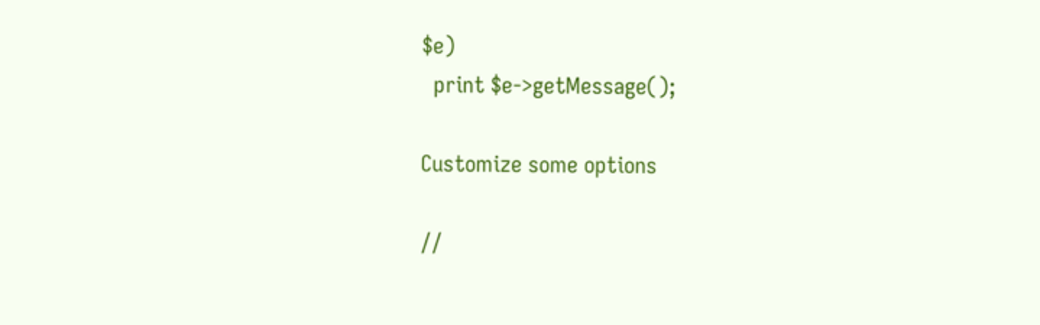$e)
  print $e->getMessage();

Customize some options

//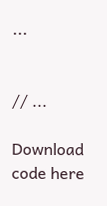...


// ...

Download code here